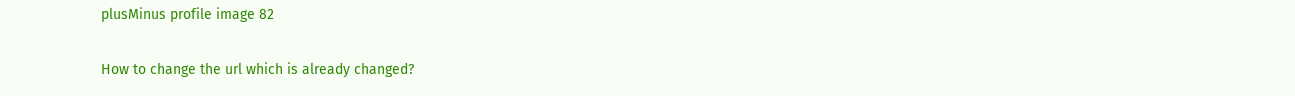plusMinus profile image 82

How to change the url which is already changed?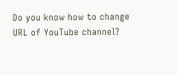Do you know how to change URL of YouTube channel?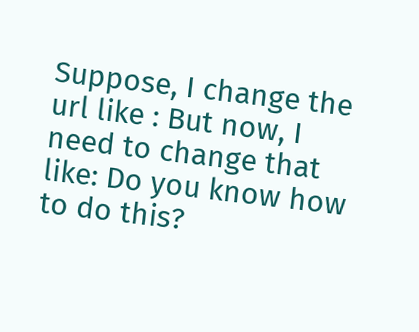Suppose, I change the url like : But now, I need to change that like: Do you know how to do this?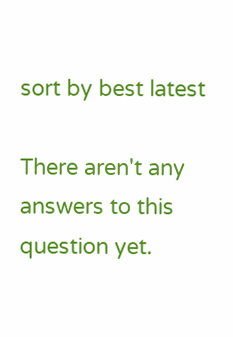sort by best latest

There aren't any answers to this question yet.